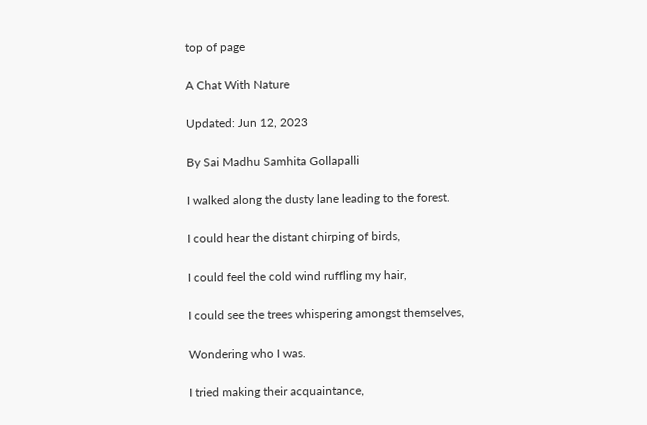top of page

A Chat With Nature

Updated: Jun 12, 2023

By Sai Madhu Samhita Gollapalli

I walked along the dusty lane leading to the forest.

I could hear the distant chirping of birds,

I could feel the cold wind ruffling my hair,

I could see the trees whispering amongst themselves,

Wondering who I was.

I tried making their acquaintance,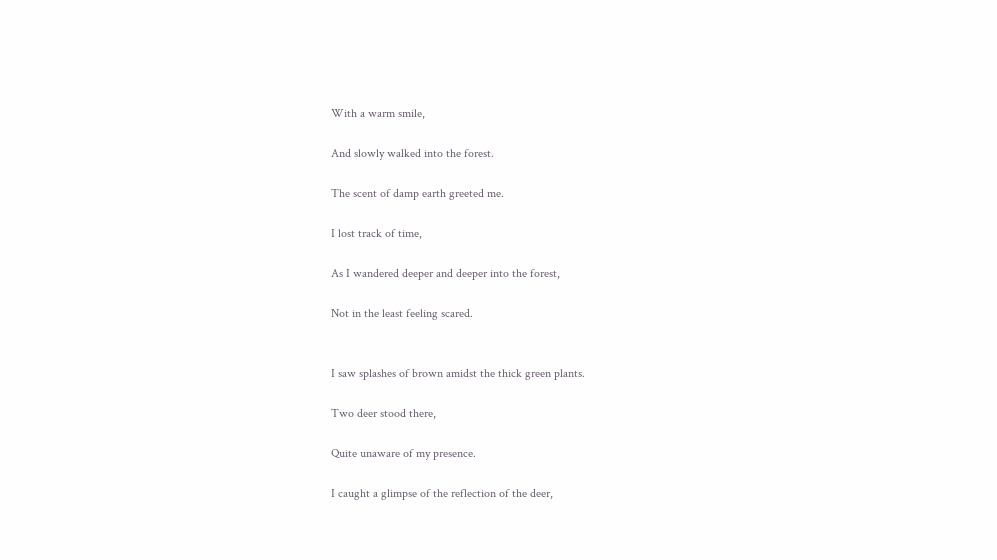With a warm smile,

And slowly walked into the forest.

The scent of damp earth greeted me.

I lost track of time,

As I wandered deeper and deeper into the forest,

Not in the least feeling scared.


I saw splashes of brown amidst the thick green plants.

Two deer stood there,

Quite unaware of my presence.

I caught a glimpse of the reflection of the deer,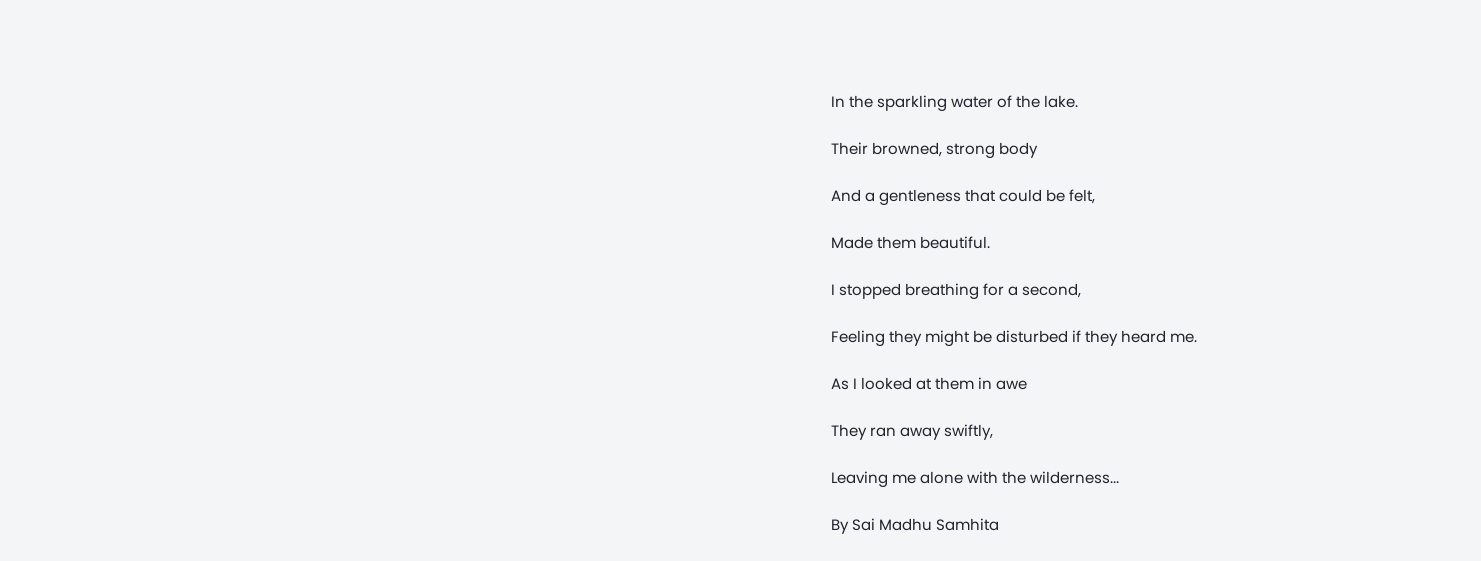In the sparkling water of the lake.

Their browned, strong body

And a gentleness that could be felt,

Made them beautiful.

I stopped breathing for a second,

Feeling they might be disturbed if they heard me.

As I looked at them in awe

They ran away swiftly,

Leaving me alone with the wilderness...

By Sai Madhu Samhita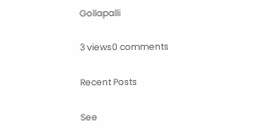Gollapalli

3 views0 comments

Recent Posts

See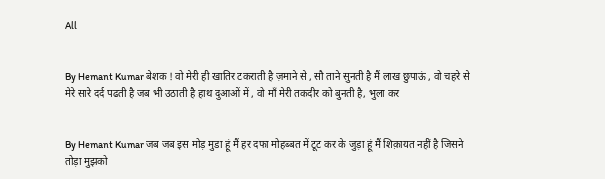All


By Hemant Kumar बेशक ! वो मेरी ही खातिर टकराती है ज़माने से , सौ ताने सुनती है मैं लाख छुपाऊं , वो चहरे से मेरे सारे दर्द पढती है जब भी उठाती है हाथ दुआओं में , वो माँ मेरी तकदीर को बुनती है, भुला कर


By Hemant Kumar जब जब इस मोड़ मुडा हूं मैं हर दफा मोहब्बत में टूट कर के जुड़ा हूं मैं शिक़ायत नहीं है जिसने तोड़ा मुझको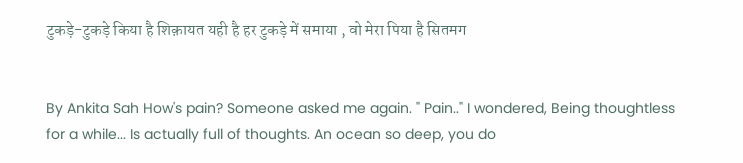टुकड़े-टुकड़े किया है शिक़ायत यही है हर टुकड़े में समाया , वो मेरा पिया है सितमग


By Ankita Sah How's pain? Someone asked me again. " Pain.." I wondered, Being thoughtless for a while... Is actually full of thoughts. An ocean so deep, you do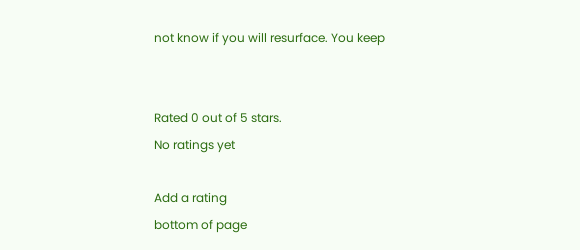not know if you will resurface. You keep


Rated 0 out of 5 stars.
No ratings yet

Add a rating
bottom of page